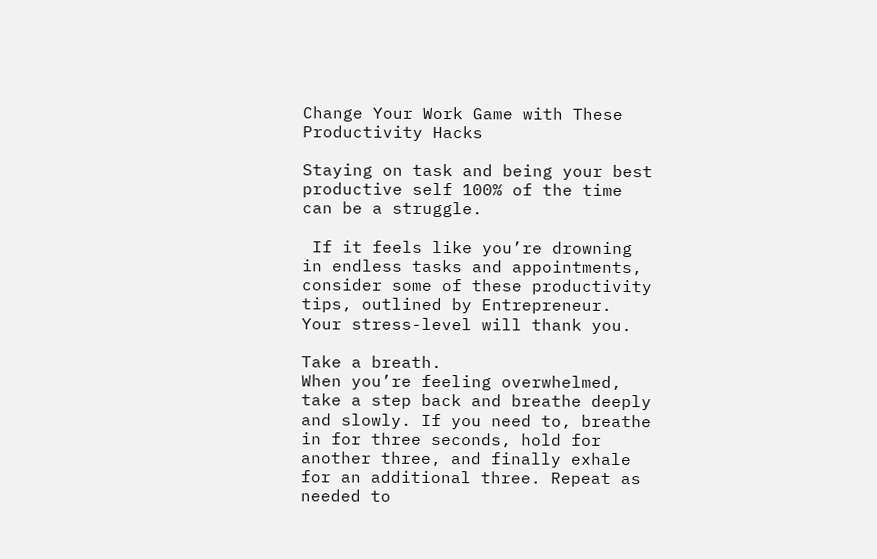Change Your Work Game with These Productivity Hacks

Staying on task and being your best productive self 100% of the time can be a struggle.

 If it feels like you’re drowning in endless tasks and appointments, consider some of these productivity tips, outlined by Entrepreneur.  Your stress-level will thank you.

Take a breath.
When you’re feeling overwhelmed, take a step back and breathe deeply and slowly. If you need to, breathe in for three seconds, hold for another three, and finally exhale for an additional three. Repeat as needed to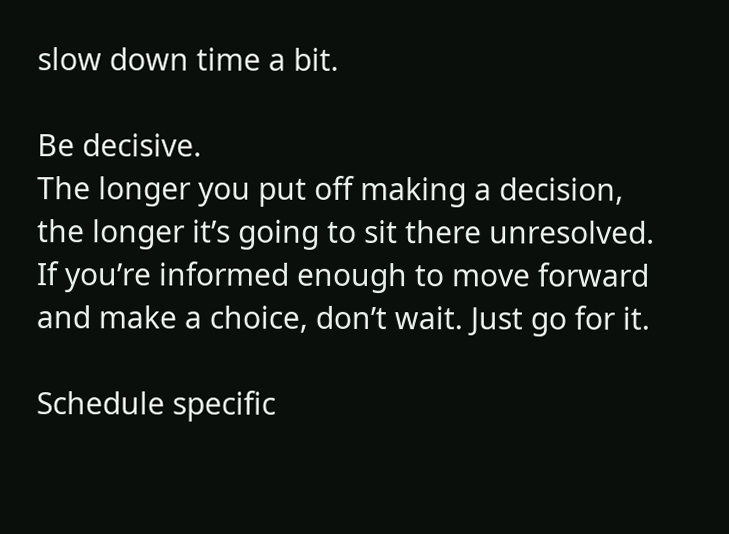slow down time a bit.

Be decisive.
The longer you put off making a decision, the longer it’s going to sit there unresolved. If you’re informed enough to move forward and make a choice, don’t wait. Just go for it.

Schedule specific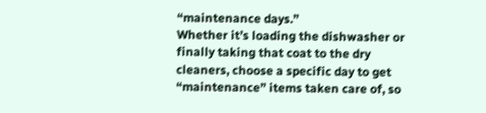“maintenance days.”
Whether it’s loading the dishwasher or finally taking that coat to the dry cleaners, choose a specific day to get “maintenance” items taken care of, so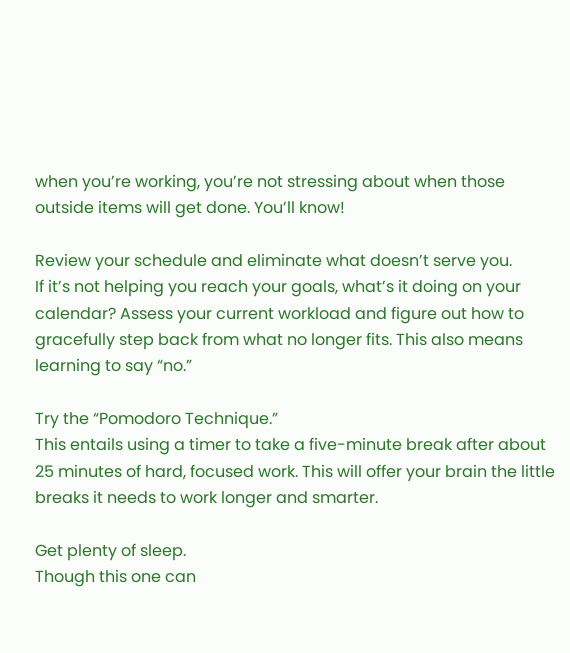when you’re working, you’re not stressing about when those outside items will get done. You’ll know!

Review your schedule and eliminate what doesn’t serve you.
If it’s not helping you reach your goals, what’s it doing on your calendar? Assess your current workload and figure out how to gracefully step back from what no longer fits. This also means learning to say “no.”

Try the “Pomodoro Technique.”
This entails using a timer to take a five-minute break after about 25 minutes of hard, focused work. This will offer your brain the little breaks it needs to work longer and smarter.

Get plenty of sleep.
Though this one can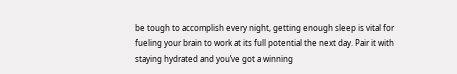be tough to accomplish every night, getting enough sleep is vital for fueling your brain to work at its full potential the next day. Pair it with staying hydrated and you’ve got a winning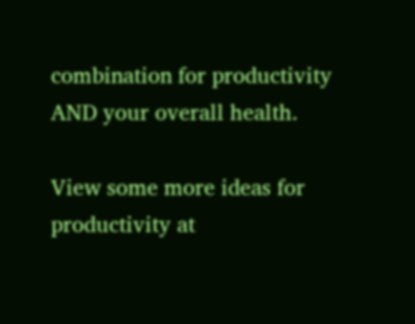combination for productivity AND your overall health.

View some more ideas for productivity at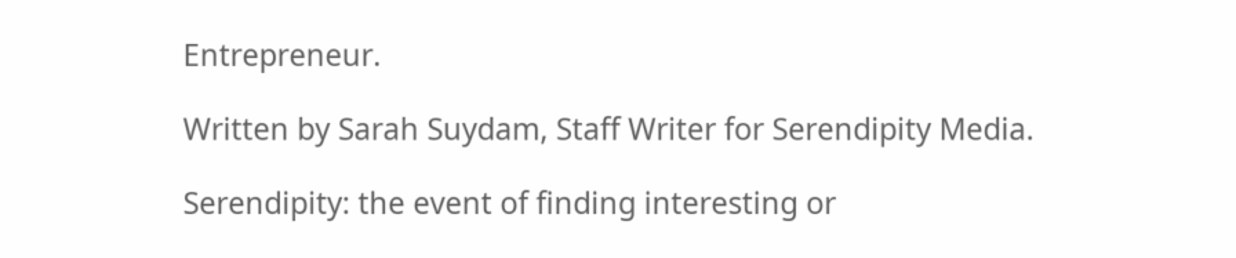Entrepreneur.

Written by Sarah Suydam, Staff Writer for Serendipity Media.

Serendipity: the event of finding interesting or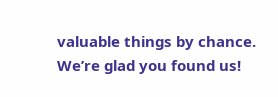valuable things by chance. We’re glad you found us!